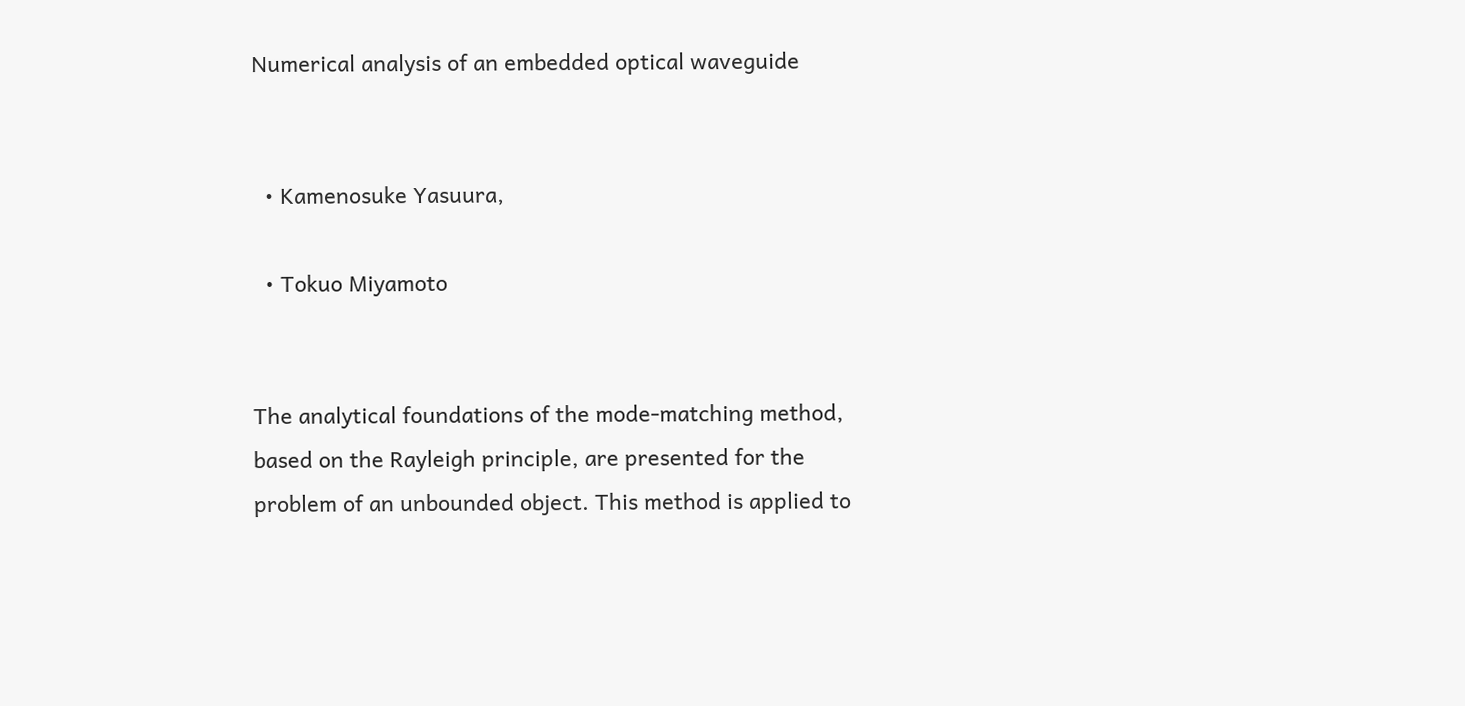Numerical analysis of an embedded optical waveguide


  • Kamenosuke Yasuura,

  • Tokuo Miyamoto


The analytical foundations of the mode-matching method, based on the Rayleigh principle, are presented for the problem of an unbounded object. This method is applied to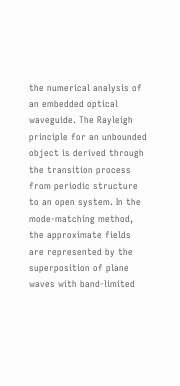the numerical analysis of an embedded optical waveguide. The Rayleigh principle for an unbounded object is derived through the transition process from periodic structure to an open system. In the mode-matching method, the approximate fields are represented by the superposition of plane waves with band-limited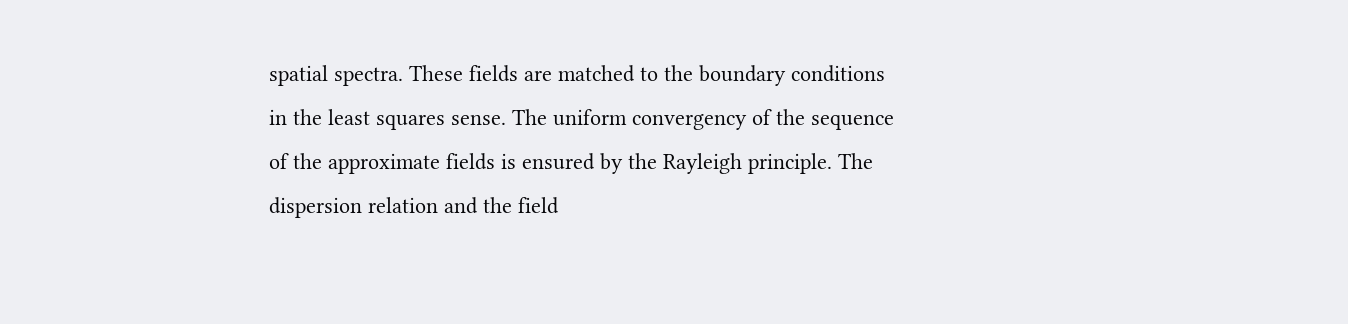spatial spectra. These fields are matched to the boundary conditions in the least squares sense. The uniform convergency of the sequence of the approximate fields is ensured by the Rayleigh principle. The dispersion relation and the field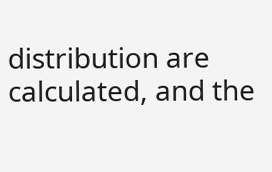distribution are calculated, and the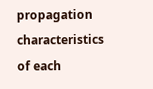propagation characteristics of each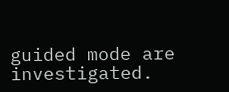guided mode are investigated.